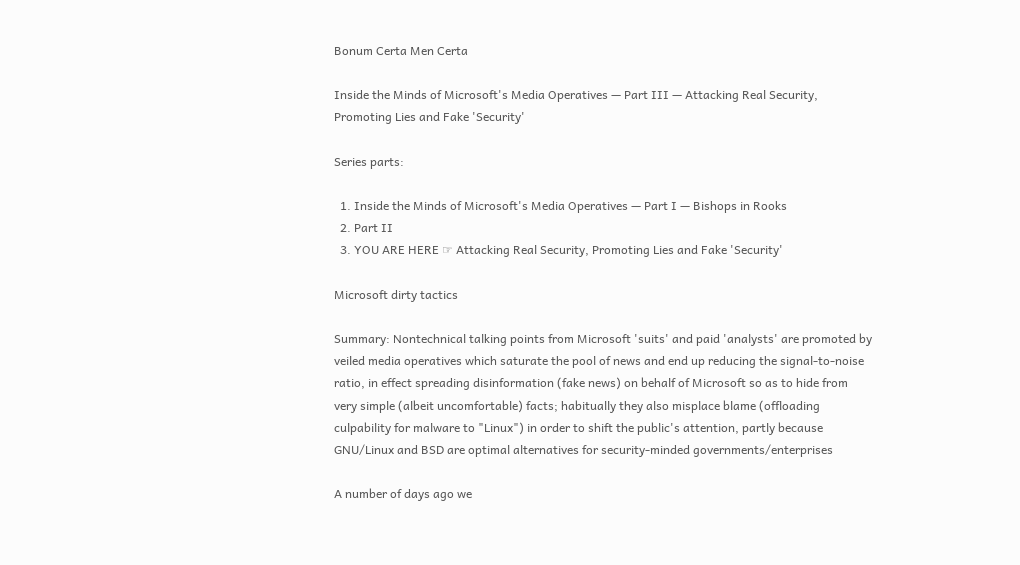Bonum Certa Men Certa

Inside the Minds of Microsoft's Media Operatives — Part III — Attacking Real Security, Promoting Lies and Fake 'Security'

Series parts:

  1. Inside the Minds of Microsoft's Media Operatives — Part I — Bishops in Rooks
  2. Part II
  3. YOU ARE HERE ☞ Attacking Real Security, Promoting Lies and Fake 'Security'

Microsoft dirty tactics

Summary: Nontechnical talking points from Microsoft 'suits' and paid 'analysts' are promoted by veiled media operatives which saturate the pool of news and end up reducing the signal-to-noise ratio, in effect spreading disinformation (fake news) on behalf of Microsoft so as to hide from very simple (albeit uncomfortable) facts; habitually they also misplace blame (offloading culpability for malware to "Linux") in order to shift the public's attention, partly because GNU/Linux and BSD are optimal alternatives for security-minded governments/enterprises

A number of days ago we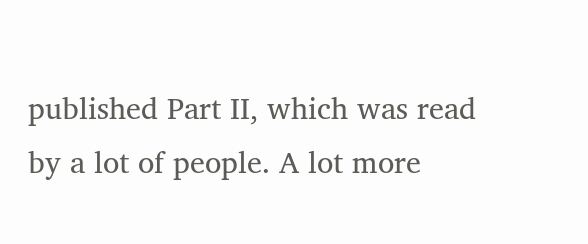published Part II, which was read by a lot of people. A lot more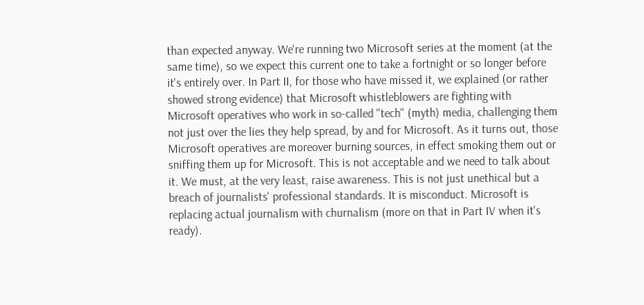than expected anyway. We're running two Microsoft series at the moment (at the same time), so we expect this current one to take a fortnight or so longer before it's entirely over. In Part II, for those who have missed it, we explained (or rather showed strong evidence) that Microsoft whistleblowers are fighting with Microsoft operatives who work in so-called "tech" (myth) media, challenging them not just over the lies they help spread, by and for Microsoft. As it turns out, those Microsoft operatives are moreover burning sources, in effect smoking them out or sniffing them up for Microsoft. This is not acceptable and we need to talk about it. We must, at the very least, raise awareness. This is not just unethical but a breach of journalists' professional standards. It is misconduct. Microsoft is replacing actual journalism with churnalism (more on that in Part IV when it's ready).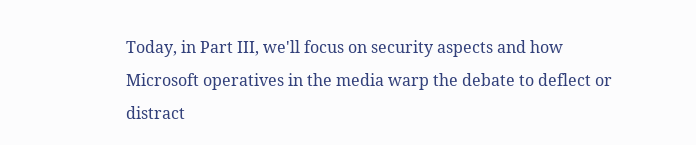Today, in Part III, we'll focus on security aspects and how Microsoft operatives in the media warp the debate to deflect or distract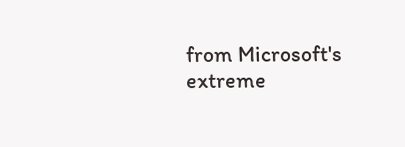from Microsoft's extreme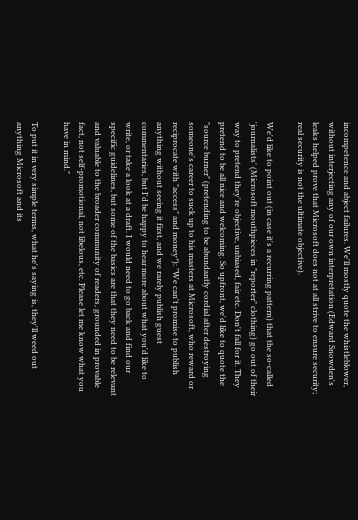incompetence and abject failures. We'll mostly quote the whistleblower, without interjecting any of our own interpretation (Edward Snowden's leaks helped prove that Microsoft does not at all strive to ensure security; real security is not the ultimate objective).

We'd like to point out (in case it's a recurring pattern) that the so-called 'journalists' (Microsoft mouthpieces in "reporter" clothing) go out of their way to pretend they're objective, unbiased, fair etc. Don't fall for it. They pretend to be all nice and welcoming. So upfront, we'd like to quote the "source burner" (pretending to be abundantly cordial after destroying someone's career to suck up to his masters at Microsoft, who reward or reciprocate with "access" and money*): "We can't promise to publish anything without seeing it first, and we rarely publish guest commentaries, but I'd be happy to hear more about what you'd like to write, or take a look at a draft. I would need to go back and find our specific guidelines, but some of the basics are that they need to be relevant and valuable to the broader community of readers, grounded in provable fact, not self-promotional, not libelous, etc. Please let me know what you have in mind."

To put it in very simple terms, what he's saying is, they'll weed out anything Microsoft and its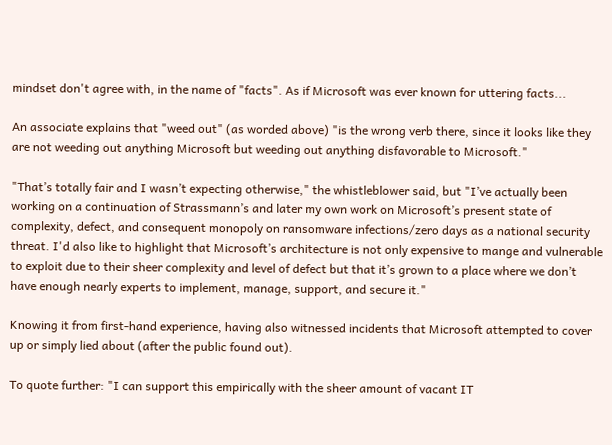mindset don't agree with, in the name of "facts". As if Microsoft was ever known for uttering facts...

An associate explains that "weed out" (as worded above) "is the wrong verb there, since it looks like they are not weeding out anything Microsoft but weeding out anything disfavorable to Microsoft."

"That’s totally fair and I wasn’t expecting otherwise," the whistleblower said, but "I’ve actually been working on a continuation of Strassmann’s and later my own work on Microsoft’s present state of complexity, defect, and consequent monopoly on ransomware infections/zero days as a national security threat. I'd also like to highlight that Microsoft’s architecture is not only expensive to mange and vulnerable to exploit due to their sheer complexity and level of defect but that it’s grown to a place where we don’t have enough nearly experts to implement, manage, support, and secure it."

Knowing it from first-hand experience, having also witnessed incidents that Microsoft attempted to cover up or simply lied about (after the public found out).

To quote further: "I can support this empirically with the sheer amount of vacant IT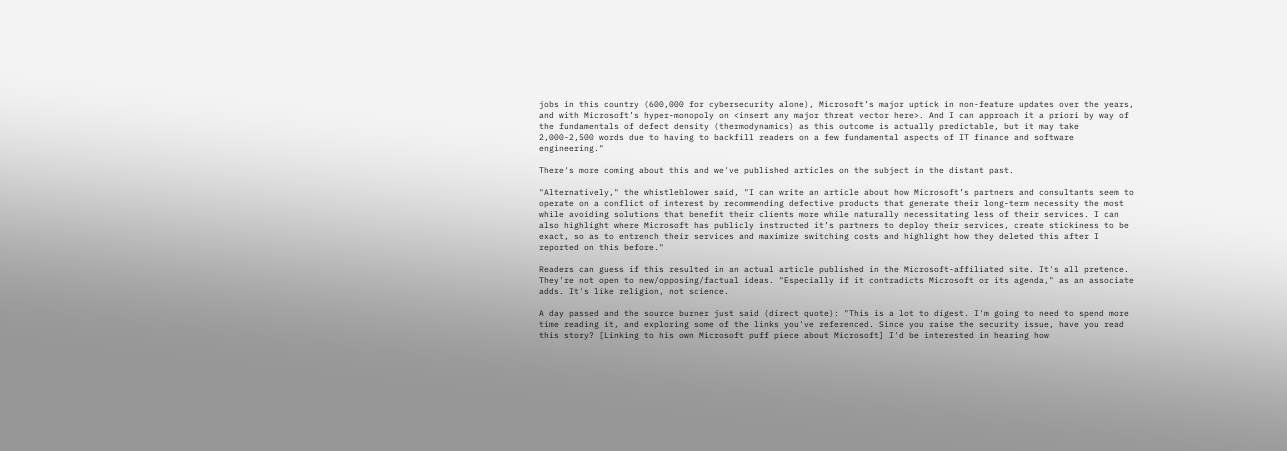jobs in this country (600,000 for cybersecurity alone), Microsoft’s major uptick in non-feature updates over the years, and with Microsoft’s hyper-monopoly on <insert any major threat vector here>. And I can approach it a priori by way of the fundamentals of defect density (thermodynamics) as this outcome is actually predictable, but it may take 2,000-2,500 words due to having to backfill readers on a few fundamental aspects of IT finance and software engineering."

There's more coming about this and we've published articles on the subject in the distant past.

"Alternatively," the whistleblower said, "I can write an article about how Microsoft’s partners and consultants seem to operate on a conflict of interest by recommending defective products that generate their long-term necessity the most while avoiding solutions that benefit their clients more while naturally necessitating less of their services. I can also highlight where Microsoft has publicly instructed it’s partners to deploy their services, create stickiness to be exact, so as to entrench their services and maximize switching costs and highlight how they deleted this after I reported on this before."

Readers can guess if this resulted in an actual article published in the Microsoft-affiliated site. It's all pretence. They're not open to new/opposing/factual ideas. "Especially if it contradicts Microsoft or its agenda," as an associate adds. It's like religion, not science.

A day passed and the source burner just said (direct quote): "This is a lot to digest. I'm going to need to spend more time reading it, and exploring some of the links you've referenced. Since you raise the security issue, have you read this story? [Linking to his own Microsoft puff piece about Microsoft] I'd be interested in hearing how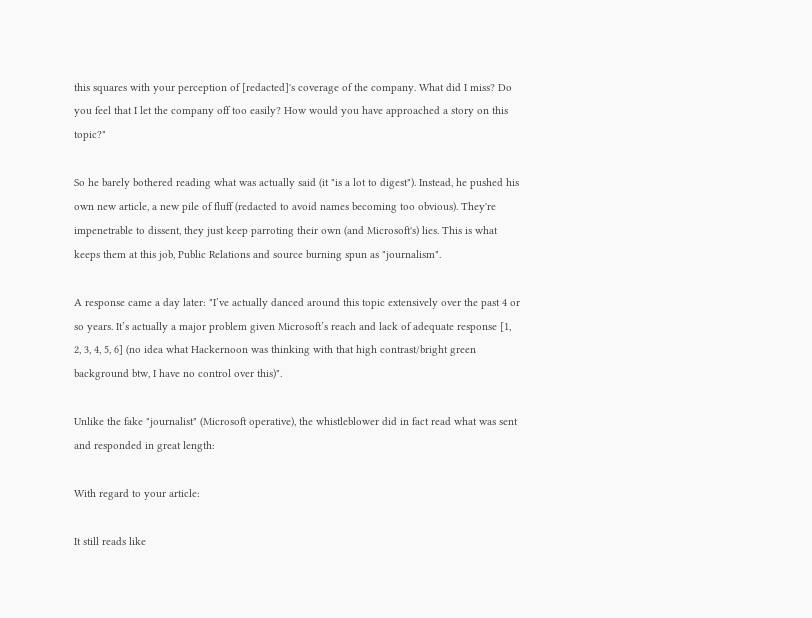this squares with your perception of [redacted]'s coverage of the company. What did I miss? Do you feel that I let the company off too easily? How would you have approached a story on this topic?"

So he barely bothered reading what was actually said (it "is a lot to digest"). Instead, he pushed his own new article, a new pile of fluff (redacted to avoid names becoming too obvious). They're impenetrable to dissent, they just keep parroting their own (and Microsoft's) lies. This is what keeps them at this job, Public Relations and source burning spun as "journalism".

A response came a day later: "I’ve actually danced around this topic extensively over the past 4 or so years. It’s actually a major problem given Microsoft’s reach and lack of adequate response [1, 2, 3, 4, 5, 6] (no idea what Hackernoon was thinking with that high contrast/bright green background btw, I have no control over this)".

Unlike the fake "journalist" (Microsoft operative), the whistleblower did in fact read what was sent and responded in great length:

With regard to your article:

It still reads like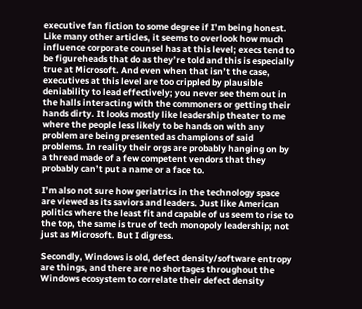executive fan fiction to some degree if I’m being honest. Like many other articles, it seems to overlook how much influence corporate counsel has at this level; execs tend to be figureheads that do as they’re told and this is especially true at Microsoft. And even when that isn’t the case, executives at this level are too crippled by plausible deniability to lead effectively; you never see them out in the halls interacting with the commoners or getting their hands dirty. It looks mostly like leadership theater to me where the people less likely to be hands on with any problem are being presented as champions of said problems. In reality their orgs are probably hanging on by a thread made of a few competent vendors that they probably can’t put a name or a face to.

I’m also not sure how geriatrics in the technology space are viewed as its saviors and leaders. Just like American politics where the least fit and capable of us seem to rise to the top, the same is true of tech monopoly leadership; not just as Microsoft. But I digress.

Secondly, Windows is old, defect density/software entropy are things, and there are no shortages throughout the Windows ecosystem to correlate their defect density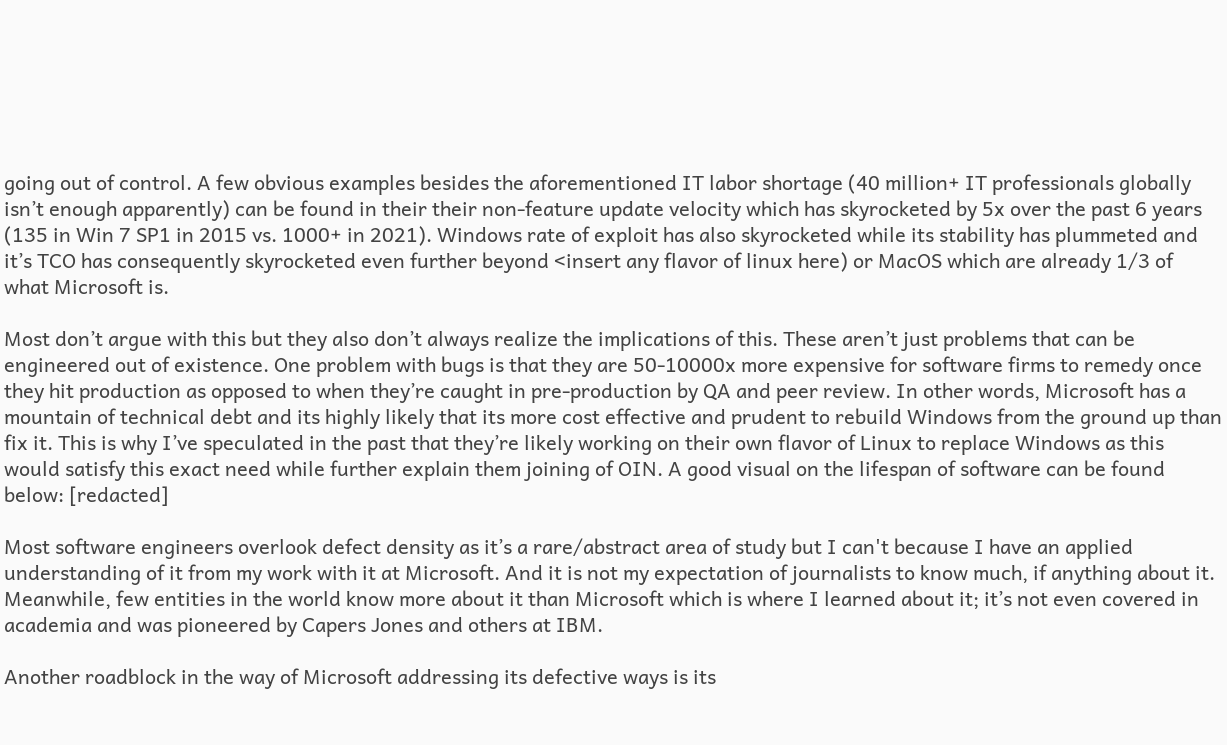going out of control. A few obvious examples besides the aforementioned IT labor shortage (40 million+ IT professionals globally isn’t enough apparently) can be found in their their non-feature update velocity which has skyrocketed by 5x over the past 6 years (135 in Win 7 SP1 in 2015 vs. 1000+ in 2021). Windows rate of exploit has also skyrocketed while its stability has plummeted and it’s TCO has consequently skyrocketed even further beyond <insert any flavor of linux here) or MacOS which are already 1/3 of what Microsoft is.

Most don’t argue with this but they also don’t always realize the implications of this. These aren’t just problems that can be engineered out of existence. One problem with bugs is that they are 50-10000x more expensive for software firms to remedy once they hit production as opposed to when they’re caught in pre-production by QA and peer review. In other words, Microsoft has a mountain of technical debt and its highly likely that its more cost effective and prudent to rebuild Windows from the ground up than fix it. This is why I’ve speculated in the past that they’re likely working on their own flavor of Linux to replace Windows as this would satisfy this exact need while further explain them joining of OIN. A good visual on the lifespan of software can be found below: [redacted]

Most software engineers overlook defect density as it’s a rare/abstract area of study but I can't because I have an applied understanding of it from my work with it at Microsoft. And it is not my expectation of journalists to know much, if anything about it. Meanwhile, few entities in the world know more about it than Microsoft which is where I learned about it; it’s not even covered in academia and was pioneered by Capers Jones and others at IBM.

Another roadblock in the way of Microsoft addressing its defective ways is its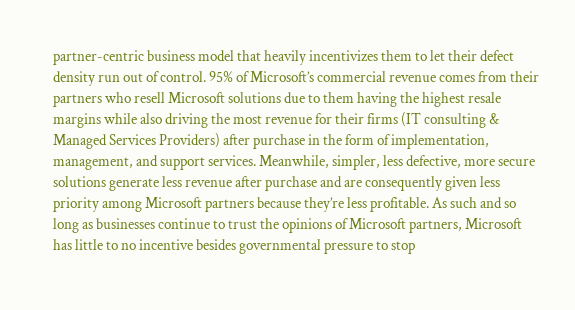partner-centric business model that heavily incentivizes them to let their defect density run out of control. 95% of Microsoft’s commercial revenue comes from their partners who resell Microsoft solutions due to them having the highest resale margins while also driving the most revenue for their firms (IT consulting & Managed Services Providers) after purchase in the form of implementation, management, and support services. Meanwhile, simpler, less defective, more secure solutions generate less revenue after purchase and are consequently given less priority among Microsoft partners because they’re less profitable. As such and so long as businesses continue to trust the opinions of Microsoft partners, Microsoft has little to no incentive besides governmental pressure to stop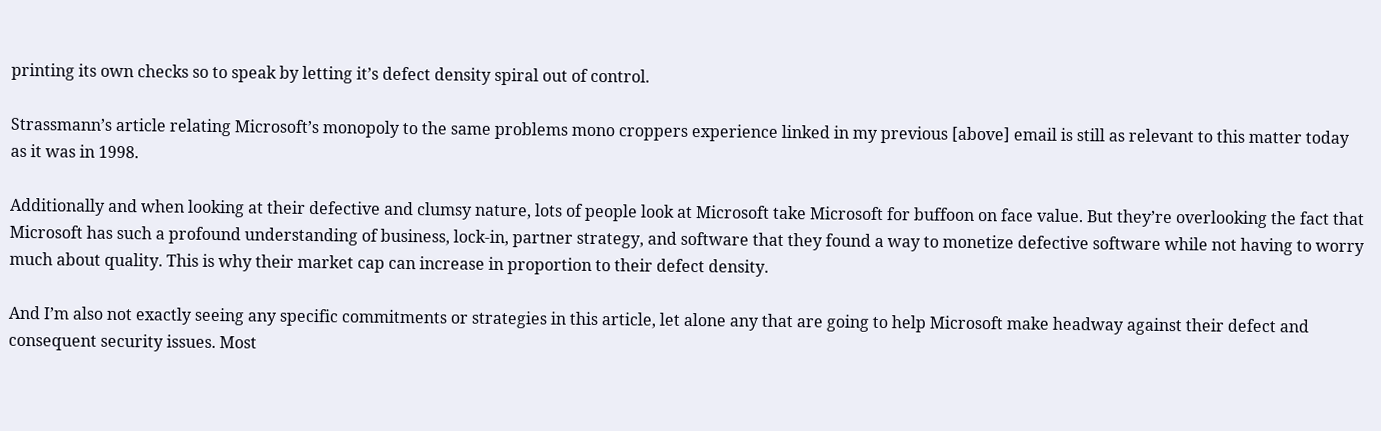printing its own checks so to speak by letting it’s defect density spiral out of control.

Strassmann’s article relating Microsoft’s monopoly to the same problems mono croppers experience linked in my previous [above] email is still as relevant to this matter today as it was in 1998.

Additionally and when looking at their defective and clumsy nature, lots of people look at Microsoft take Microsoft for buffoon on face value. But they’re overlooking the fact that Microsoft has such a profound understanding of business, lock-in, partner strategy, and software that they found a way to monetize defective software while not having to worry much about quality. This is why their market cap can increase in proportion to their defect density.

And I’m also not exactly seeing any specific commitments or strategies in this article, let alone any that are going to help Microsoft make headway against their defect and consequent security issues. Most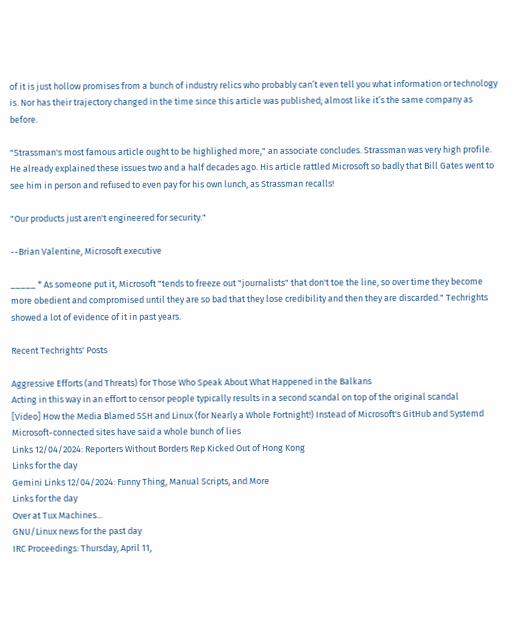of it is just hollow promises from a bunch of industry relics who probably can’t even tell you what information or technology is. Nor has their trajectory changed in the time since this article was published; almost like it’s the same company as before.

"Strassman's most famous article ought to be highlighed more," an associate concludes. Strassman was very high profile. He already explained these issues two and a half decades ago. His article rattled Microsoft so badly that Bill Gates went to see him in person and refused to even pay for his own lunch, as Strassman recalls!

"Our products just aren't engineered for security."

--Brian Valentine, Microsoft executive

_____ * As someone put it, Microsoft "tends to freeze out "journalists" that don't toe the line, so over time they become more obedient and compromised until they are so bad that they lose credibility and then they are discarded." Techrights showed a lot of evidence of it in past years.

Recent Techrights' Posts

Aggressive Efforts (and Threats) for Those Who Speak About What Happened in the Balkans
Acting in this way in an effort to censor people typically results in a second scandal on top of the original scandal
[Video] How the Media Blamed SSH and Linux (for Nearly a Whole Fortnight!) Instead of Microsoft's GitHub and Systemd
Microsoft-connected sites have said a whole bunch of lies
Links 12/04/2024: Reporters Without Borders Rep Kicked Out of Hong Kong
Links for the day
Gemini Links 12/04/2024: Funny Thing, Manual Scripts, and More
Links for the day
Over at Tux Machines...
GNU/Linux news for the past day
IRC Proceedings: Thursday, April 11,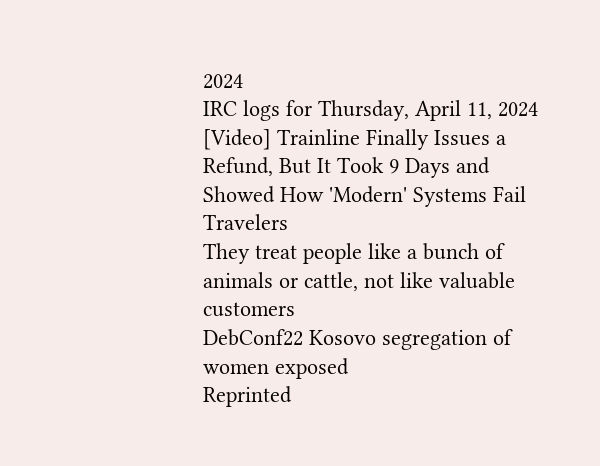2024
IRC logs for Thursday, April 11, 2024
[Video] Trainline Finally Issues a Refund, But It Took 9 Days and Showed How 'Modern' Systems Fail Travelers
They treat people like a bunch of animals or cattle, not like valuable customers
DebConf22 Kosovo segregation of women exposed
Reprinted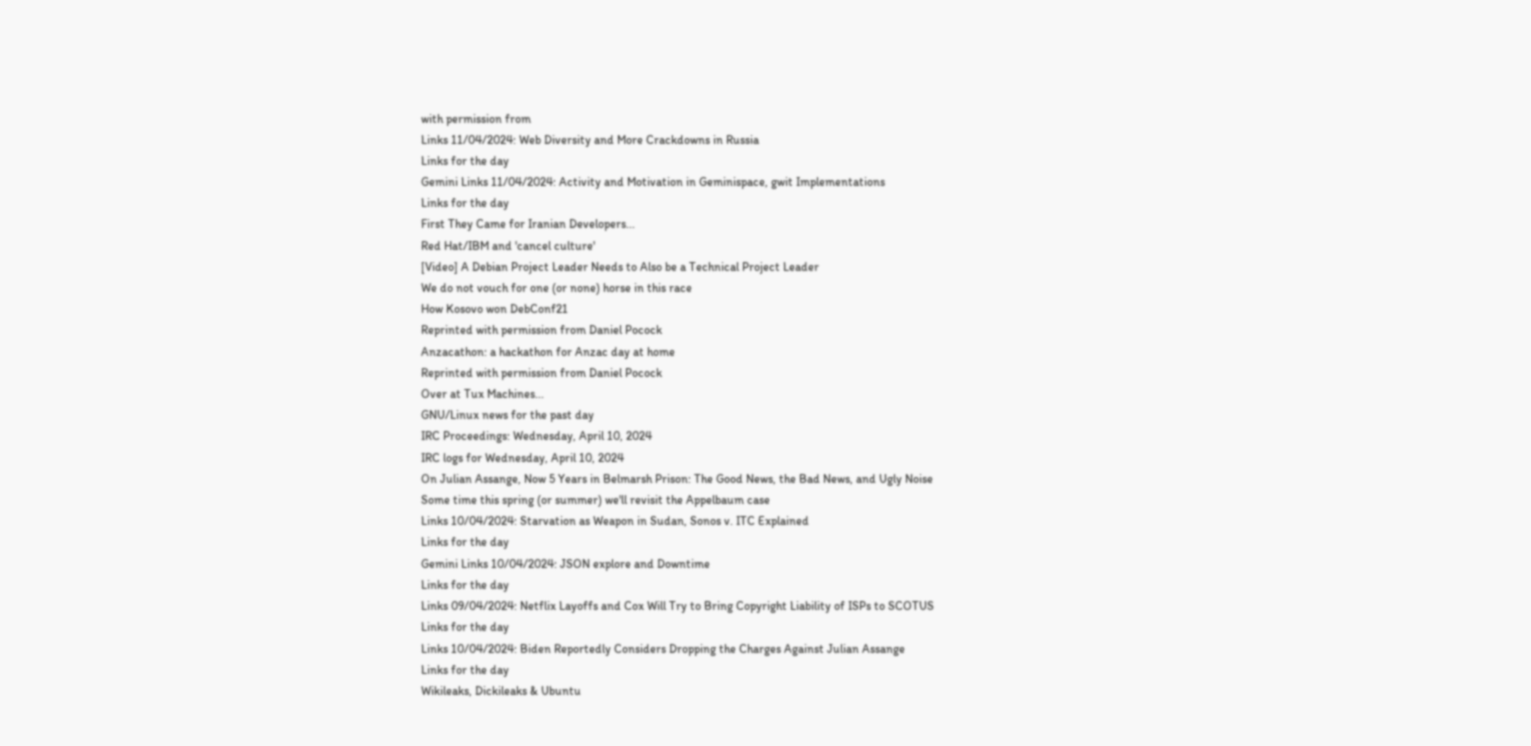with permission from
Links 11/04/2024: Web Diversity and More Crackdowns in Russia
Links for the day
Gemini Links 11/04/2024: Activity and Motivation in Geminispace, gwit Implementations
Links for the day
First They Came for Iranian Developers...
Red Hat/IBM and 'cancel culture'
[Video] A Debian Project Leader Needs to Also be a Technical Project Leader
We do not vouch for one (or none) horse in this race
How Kosovo won DebConf21
Reprinted with permission from Daniel Pocock
Anzacathon: a hackathon for Anzac day at home
Reprinted with permission from Daniel Pocock
Over at Tux Machines...
GNU/Linux news for the past day
IRC Proceedings: Wednesday, April 10, 2024
IRC logs for Wednesday, April 10, 2024
On Julian Assange, Now 5 Years in Belmarsh Prison: The Good News, the Bad News, and Ugly Noise
Some time this spring (or summer) we'll revisit the Appelbaum case
Links 10/04/2024: Starvation as Weapon in Sudan, Sonos v. ITC Explained
Links for the day
Gemini Links 10/04/2024: JSON explore and Downtime
Links for the day
Links 09/04/2024: Netflix Layoffs and Cox Will Try to Bring Copyright Liability of ISPs to SCOTUS
Links for the day
Links 10/04/2024: Biden Reportedly Considers Dropping the Charges Against Julian Assange
Links for the day
Wikileaks, Dickileaks & Ubuntu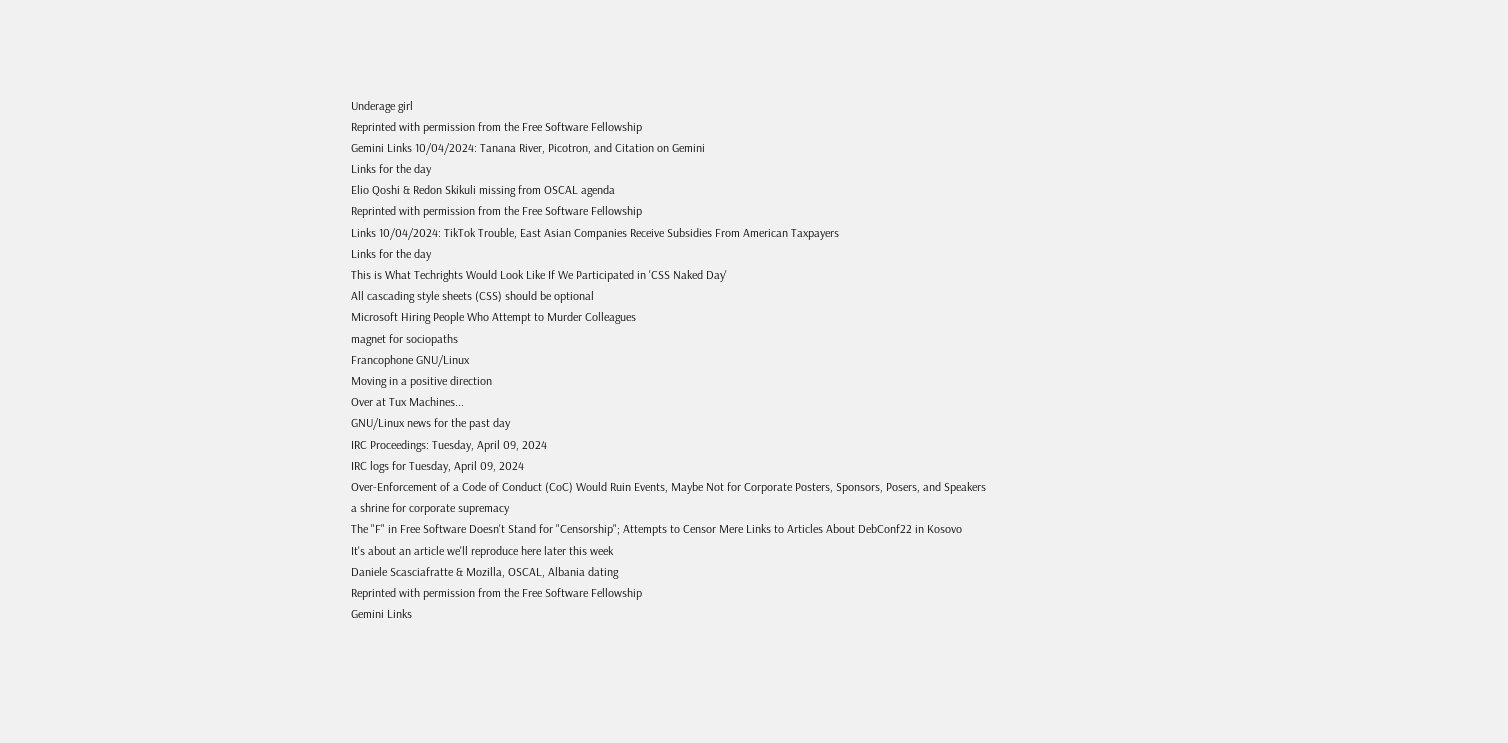Underage girl
Reprinted with permission from the Free Software Fellowship
Gemini Links 10/04/2024: Tanana River, Picotron, and Citation on Gemini
Links for the day
Elio Qoshi & Redon Skikuli missing from OSCAL agenda
Reprinted with permission from the Free Software Fellowship
Links 10/04/2024: TikTok Trouble, East Asian Companies Receive Subsidies From American Taxpayers
Links for the day
This is What Techrights Would Look Like If We Participated in 'CSS Naked Day'
All cascading style sheets (CSS) should be optional
Microsoft Hiring People Who Attempt to Murder Colleagues
magnet for sociopaths
Francophone GNU/Linux
Moving in a positive direction
Over at Tux Machines...
GNU/Linux news for the past day
IRC Proceedings: Tuesday, April 09, 2024
IRC logs for Tuesday, April 09, 2024
Over-Enforcement of a Code of Conduct (CoC) Would Ruin Events, Maybe Not for Corporate Posters, Sponsors, Posers, and Speakers
a shrine for corporate supremacy
The "F" in Free Software Doesn't Stand for "Censorship"; Attempts to Censor Mere Links to Articles About DebConf22 in Kosovo
It's about an article we'll reproduce here later this week
Daniele Scasciafratte & Mozilla, OSCAL, Albania dating
Reprinted with permission from the Free Software Fellowship
Gemini Links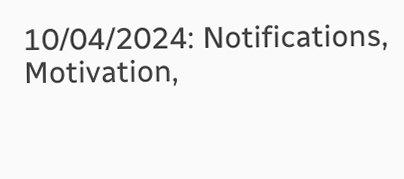10/04/2024: Notifications, Motivation,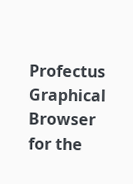Profectus Graphical Browser for the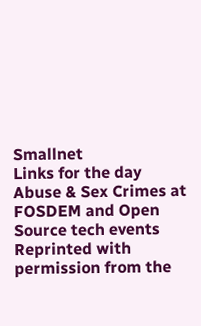Smallnet
Links for the day
Abuse & Sex Crimes at FOSDEM and Open Source tech events
Reprinted with permission from the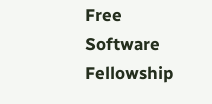Free Software Fellowship